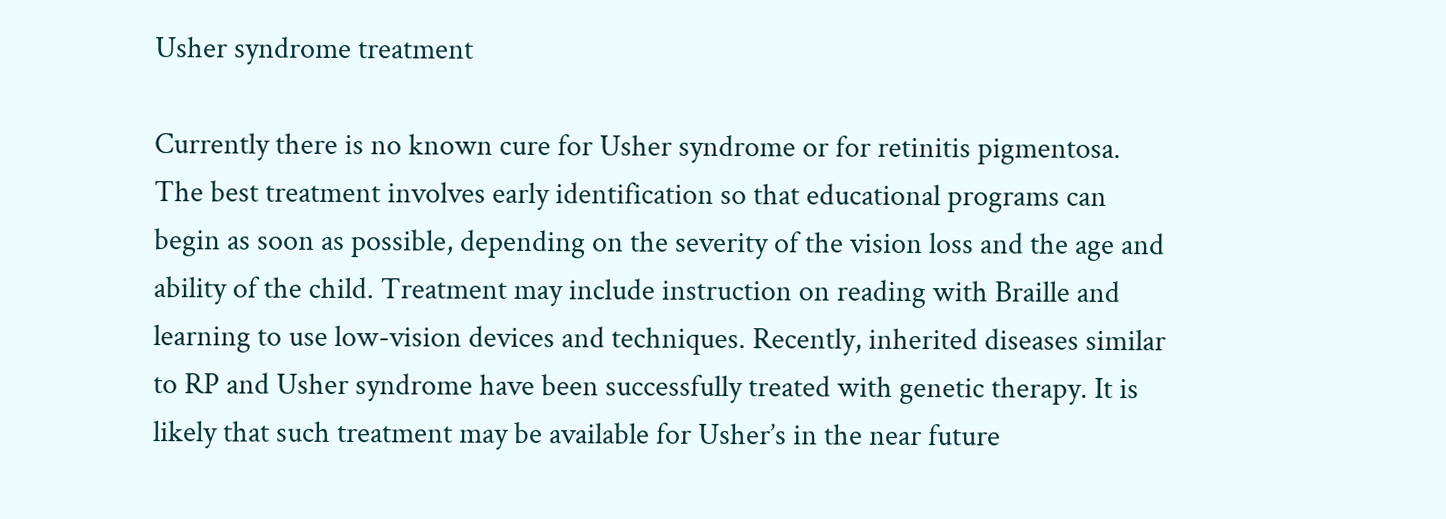Usher syndrome treatment

Currently there is no known cure for Usher syndrome or for retinitis pigmentosa. The best treatment involves early identification so that educational programs can begin as soon as possible, depending on the severity of the vision loss and the age and ability of the child. Treatment may include instruction on reading with Braille and learning to use low-vision devices and techniques. Recently, inherited diseases similar to RP and Usher syndrome have been successfully treated with genetic therapy. It is likely that such treatment may be available for Usher’s in the near future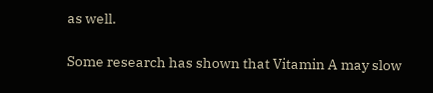as well.

Some research has shown that Vitamin A may slow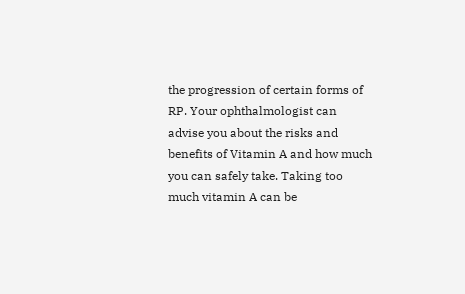the progression of certain forms of RP. Your ophthalmologist can advise you about the risks and benefits of Vitamin A and how much you can safely take. Taking too much vitamin A can be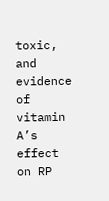toxic, and evidence of vitamin A’s effect on RP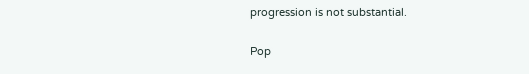progression is not substantial.

Pop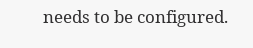needs to be configured.